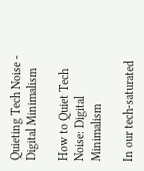Quieting Tech Noise - Digital Minimalism

How to Quiet Tech Noise: Digital Minimalism

In our tech-saturated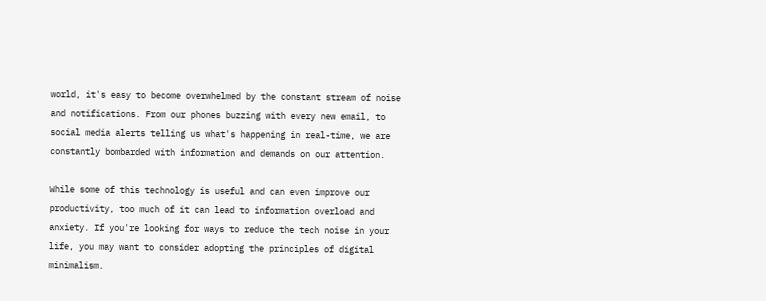world, it's easy to become overwhelmed by the constant stream of noise and notifications. From our phones buzzing with every new email, to social media alerts telling us what's happening in real-time, we are constantly bombarded with information and demands on our attention.

While some of this technology is useful and can even improve our productivity, too much of it can lead to information overload and anxiety. If you're looking for ways to reduce the tech noise in your life, you may want to consider adopting the principles of digital minimalism.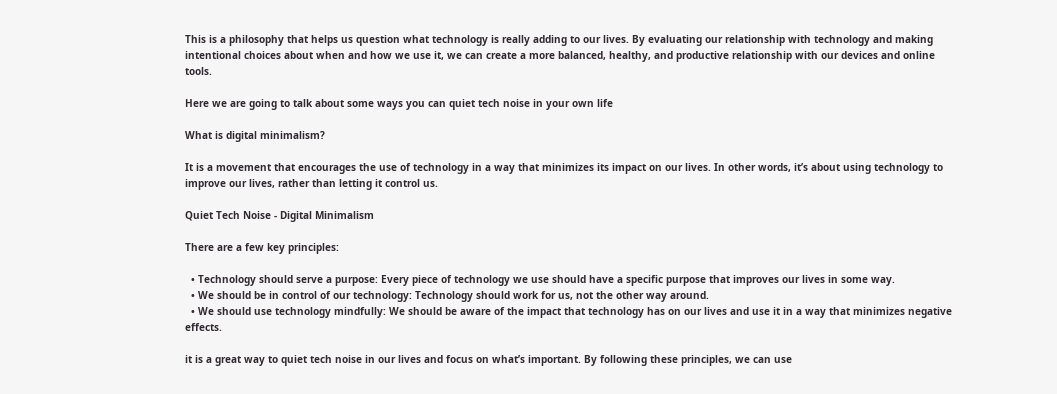This is a philosophy that helps us question what technology is really adding to our lives. By evaluating our relationship with technology and making intentional choices about when and how we use it, we can create a more balanced, healthy, and productive relationship with our devices and online tools.

Here we are going to talk about some ways you can quiet tech noise in your own life

What is digital minimalism?

It is a movement that encourages the use of technology in a way that minimizes its impact on our lives. In other words, it’s about using technology to improve our lives, rather than letting it control us.

Quiet Tech Noise - Digital Minimalism

There are a few key principles:

  • Technology should serve a purpose: Every piece of technology we use should have a specific purpose that improves our lives in some way.
  • We should be in control of our technology: Technology should work for us, not the other way around.
  • We should use technology mindfully: We should be aware of the impact that technology has on our lives and use it in a way that minimizes negative effects.

it is a great way to quiet tech noise in our lives and focus on what’s important. By following these principles, we can use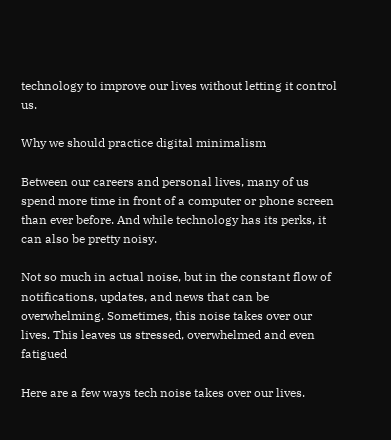technology to improve our lives without letting it control us.

Why we should practice digital minimalism

Between our careers and personal lives, many of us spend more time in front of a computer or phone screen than ever before. And while technology has its perks, it can also be pretty noisy.

Not so much in actual noise, but in the constant flow of notifications, updates, and news that can be overwhelming. Sometimes, this noise takes over our lives. This leaves us stressed, overwhelmed and even fatigued

Here are a few ways tech noise takes over our lives.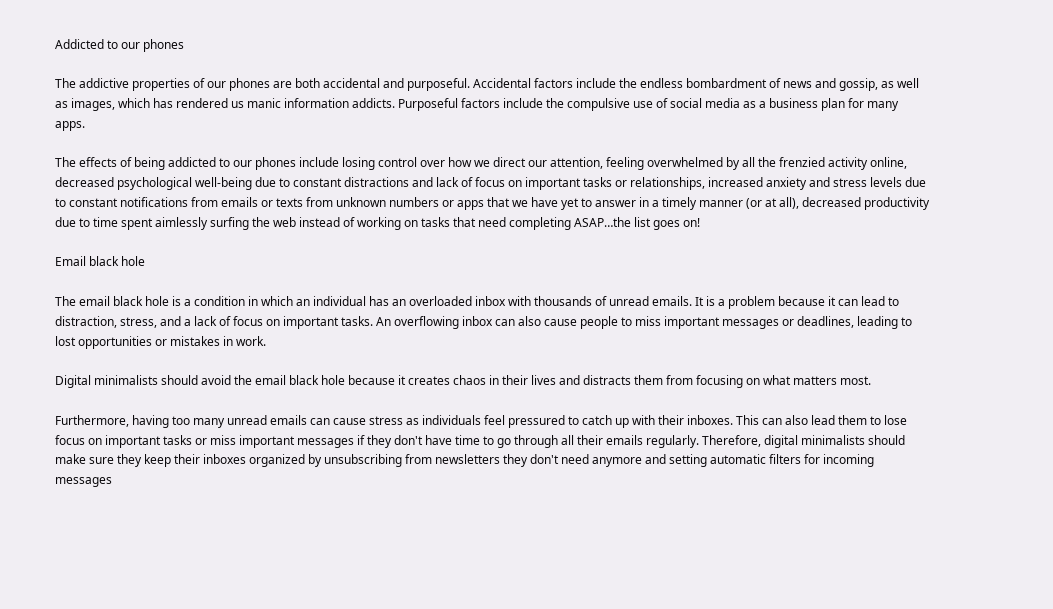Addicted to our phones

The addictive properties of our phones are both accidental and purposeful. Accidental factors include the endless bombardment of news and gossip, as well as images, which has rendered us manic information addicts. Purposeful factors include the compulsive use of social media as a business plan for many apps.

The effects of being addicted to our phones include losing control over how we direct our attention, feeling overwhelmed by all the frenzied activity online, decreased psychological well-being due to constant distractions and lack of focus on important tasks or relationships, increased anxiety and stress levels due to constant notifications from emails or texts from unknown numbers or apps that we have yet to answer in a timely manner (or at all), decreased productivity due to time spent aimlessly surfing the web instead of working on tasks that need completing ASAP…the list goes on!

Email black hole

The email black hole is a condition in which an individual has an overloaded inbox with thousands of unread emails. It is a problem because it can lead to distraction, stress, and a lack of focus on important tasks. An overflowing inbox can also cause people to miss important messages or deadlines, leading to lost opportunities or mistakes in work.

Digital minimalists should avoid the email black hole because it creates chaos in their lives and distracts them from focusing on what matters most.

Furthermore, having too many unread emails can cause stress as individuals feel pressured to catch up with their inboxes. This can also lead them to lose focus on important tasks or miss important messages if they don't have time to go through all their emails regularly. Therefore, digital minimalists should make sure they keep their inboxes organized by unsubscribing from newsletters they don't need anymore and setting automatic filters for incoming messages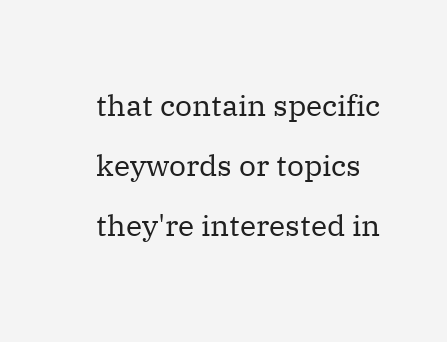that contain specific keywords or topics they're interested in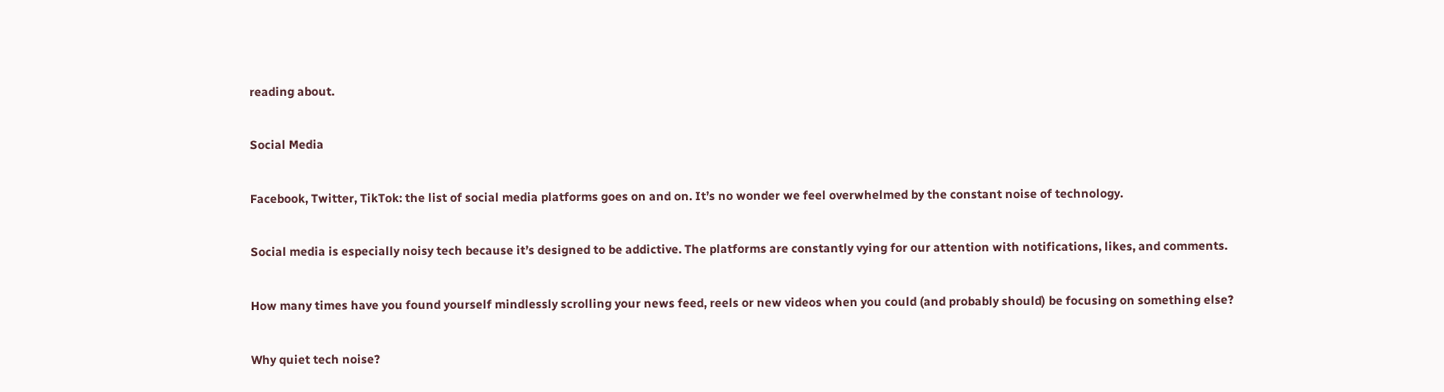reading about.

Social Media

Facebook, Twitter, TikTok: the list of social media platforms goes on and on. It’s no wonder we feel overwhelmed by the constant noise of technology.

Social media is especially noisy tech because it’s designed to be addictive. The platforms are constantly vying for our attention with notifications, likes, and comments.

How many times have you found yourself mindlessly scrolling your news feed, reels or new videos when you could (and probably should) be focusing on something else?

Why quiet tech noise?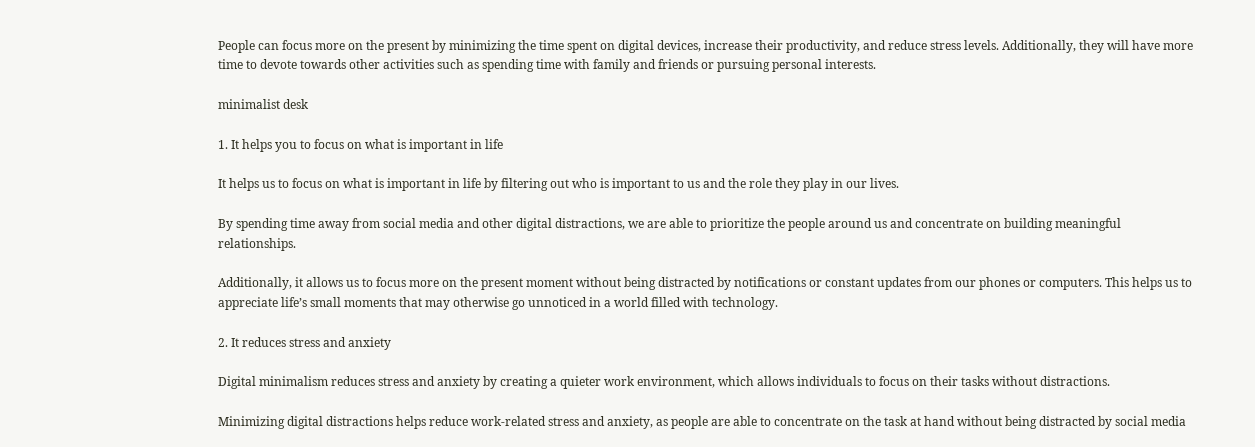People can focus more on the present by minimizing the time spent on digital devices, increase their productivity, and reduce stress levels. Additionally, they will have more time to devote towards other activities such as spending time with family and friends or pursuing personal interests.

minimalist desk

1. It helps you to focus on what is important in life

It helps us to focus on what is important in life by filtering out who is important to us and the role they play in our lives.

By spending time away from social media and other digital distractions, we are able to prioritize the people around us and concentrate on building meaningful relationships.

Additionally, it allows us to focus more on the present moment without being distracted by notifications or constant updates from our phones or computers. This helps us to appreciate life’s small moments that may otherwise go unnoticed in a world filled with technology.

2. It reduces stress and anxiety

Digital minimalism reduces stress and anxiety by creating a quieter work environment, which allows individuals to focus on their tasks without distractions.

Minimizing digital distractions helps reduce work-related stress and anxiety, as people are able to concentrate on the task at hand without being distracted by social media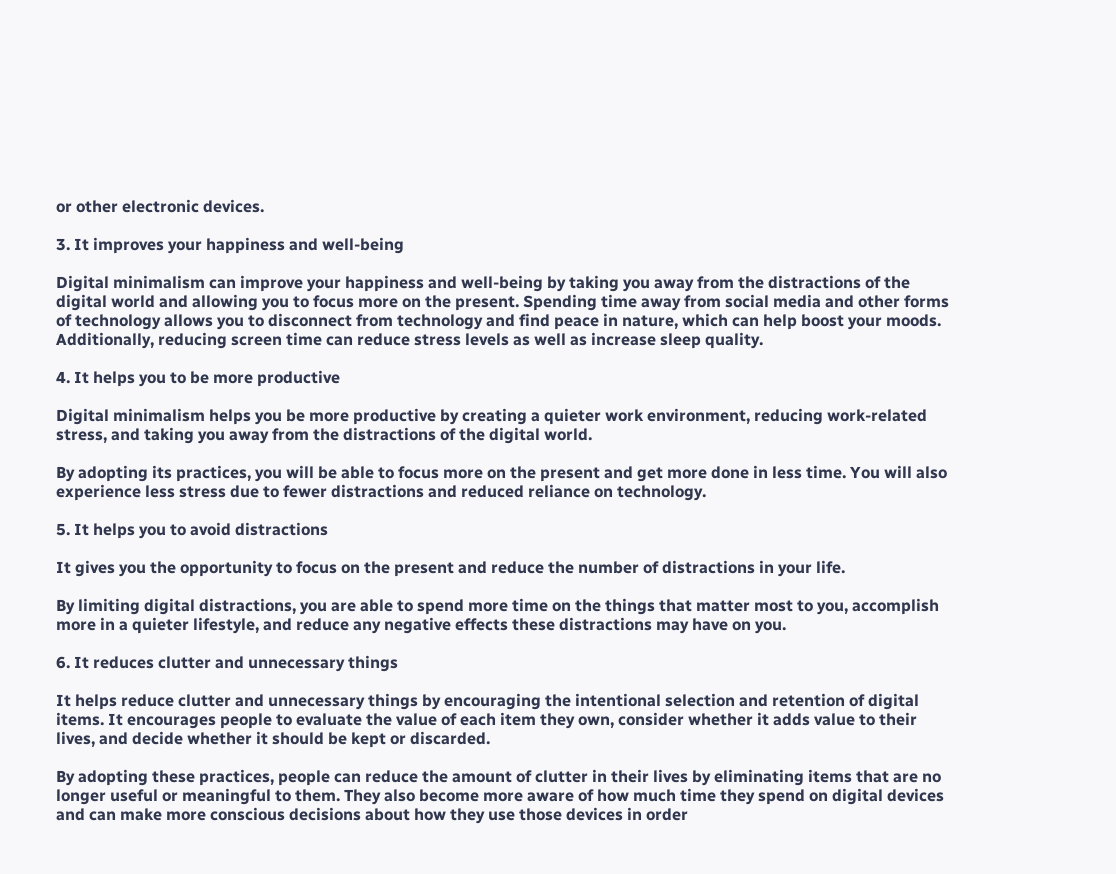or other electronic devices.

3. It improves your happiness and well-being

Digital minimalism can improve your happiness and well-being by taking you away from the distractions of the digital world and allowing you to focus more on the present. Spending time away from social media and other forms of technology allows you to disconnect from technology and find peace in nature, which can help boost your moods. Additionally, reducing screen time can reduce stress levels as well as increase sleep quality.

4. It helps you to be more productive

Digital minimalism helps you be more productive by creating a quieter work environment, reducing work-related stress, and taking you away from the distractions of the digital world.

By adopting its practices, you will be able to focus more on the present and get more done in less time. You will also experience less stress due to fewer distractions and reduced reliance on technology.

5. It helps you to avoid distractions

It gives you the opportunity to focus on the present and reduce the number of distractions in your life.

By limiting digital distractions, you are able to spend more time on the things that matter most to you, accomplish more in a quieter lifestyle, and reduce any negative effects these distractions may have on you.

6. It reduces clutter and unnecessary things

It helps reduce clutter and unnecessary things by encouraging the intentional selection and retention of digital items. It encourages people to evaluate the value of each item they own, consider whether it adds value to their lives, and decide whether it should be kept or discarded.

By adopting these practices, people can reduce the amount of clutter in their lives by eliminating items that are no longer useful or meaningful to them. They also become more aware of how much time they spend on digital devices and can make more conscious decisions about how they use those devices in order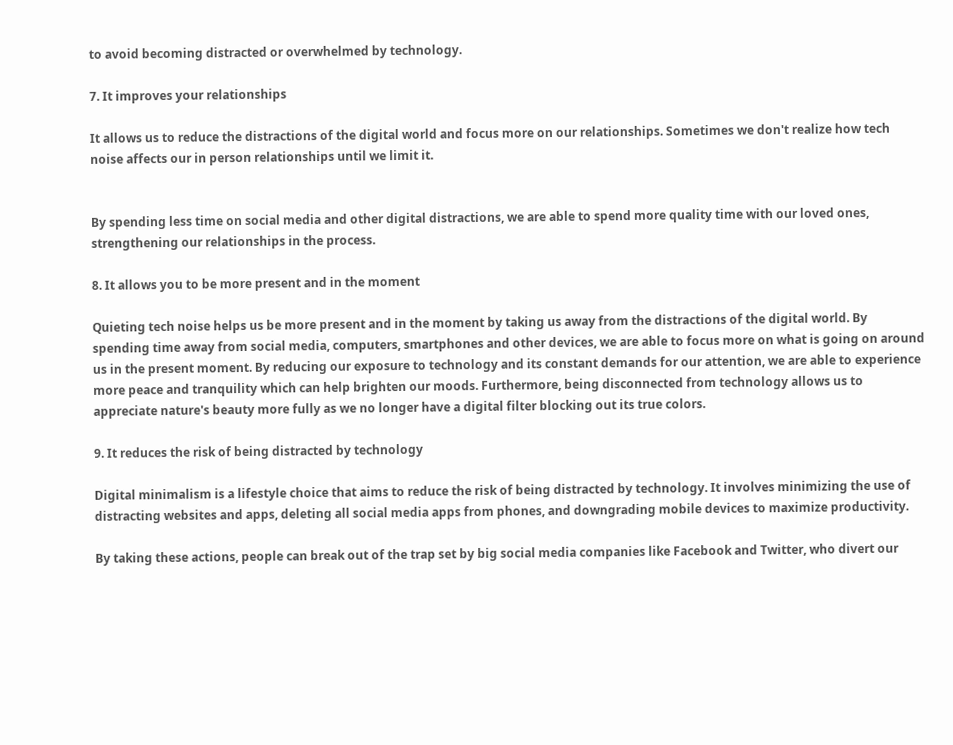to avoid becoming distracted or overwhelmed by technology.

7. It improves your relationships

It allows us to reduce the distractions of the digital world and focus more on our relationships. Sometimes we don't realize how tech noise affects our in person relationships until we limit it.


By spending less time on social media and other digital distractions, we are able to spend more quality time with our loved ones, strengthening our relationships in the process.

8. It allows you to be more present and in the moment

Quieting tech noise helps us be more present and in the moment by taking us away from the distractions of the digital world. By spending time away from social media, computers, smartphones and other devices, we are able to focus more on what is going on around us in the present moment. By reducing our exposure to technology and its constant demands for our attention, we are able to experience more peace and tranquility which can help brighten our moods. Furthermore, being disconnected from technology allows us to appreciate nature's beauty more fully as we no longer have a digital filter blocking out its true colors.

9. It reduces the risk of being distracted by technology

Digital minimalism is a lifestyle choice that aims to reduce the risk of being distracted by technology. It involves minimizing the use of distracting websites and apps, deleting all social media apps from phones, and downgrading mobile devices to maximize productivity.

By taking these actions, people can break out of the trap set by big social media companies like Facebook and Twitter, who divert our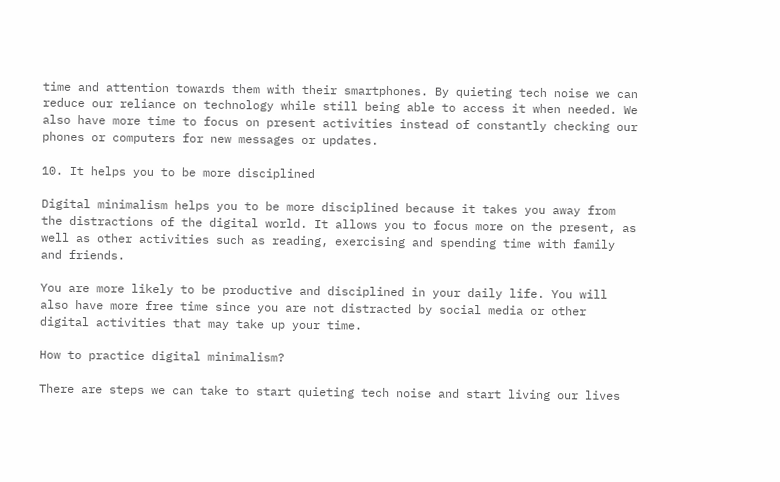time and attention towards them with their smartphones. By quieting tech noise we can reduce our reliance on technology while still being able to access it when needed. We also have more time to focus on present activities instead of constantly checking our phones or computers for new messages or updates.

10. It helps you to be more disciplined

Digital minimalism helps you to be more disciplined because it takes you away from the distractions of the digital world. It allows you to focus more on the present, as well as other activities such as reading, exercising and spending time with family and friends.

You are more likely to be productive and disciplined in your daily life. You will also have more free time since you are not distracted by social media or other digital activities that may take up your time.

How to practice digital minimalism?

There are steps we can take to start quieting tech noise and start living our lives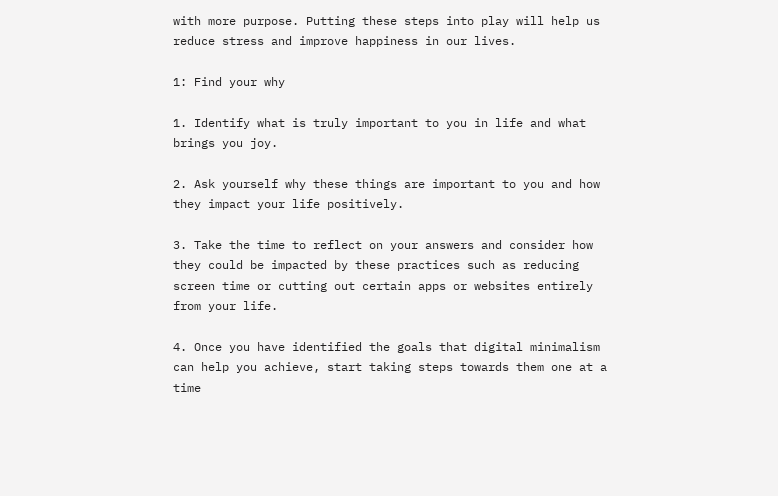with more purpose. Putting these steps into play will help us reduce stress and improve happiness in our lives.

1: Find your why

1. Identify what is truly important to you in life and what brings you joy.

2. Ask yourself why these things are important to you and how they impact your life positively.

3. Take the time to reflect on your answers and consider how they could be impacted by these practices such as reducing screen time or cutting out certain apps or websites entirely from your life.

4. Once you have identified the goals that digital minimalism can help you achieve, start taking steps towards them one at a time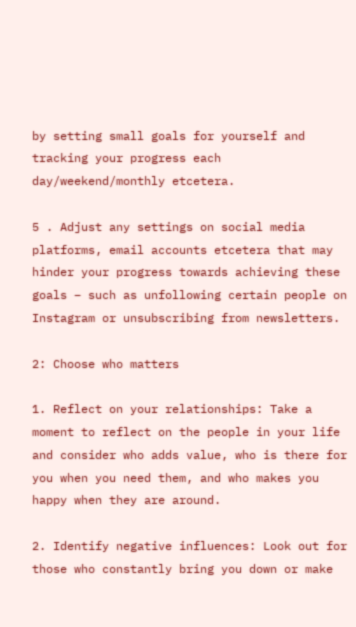by setting small goals for yourself and tracking your progress each day/weekend/monthly etcetera.

5 . Adjust any settings on social media platforms, email accounts etcetera that may hinder your progress towards achieving these goals – such as unfollowing certain people on Instagram or unsubscribing from newsletters.

2: Choose who matters

1. Reflect on your relationships: Take a moment to reflect on the people in your life and consider who adds value, who is there for you when you need them, and who makes you happy when they are around.

2. Identify negative influences: Look out for those who constantly bring you down or make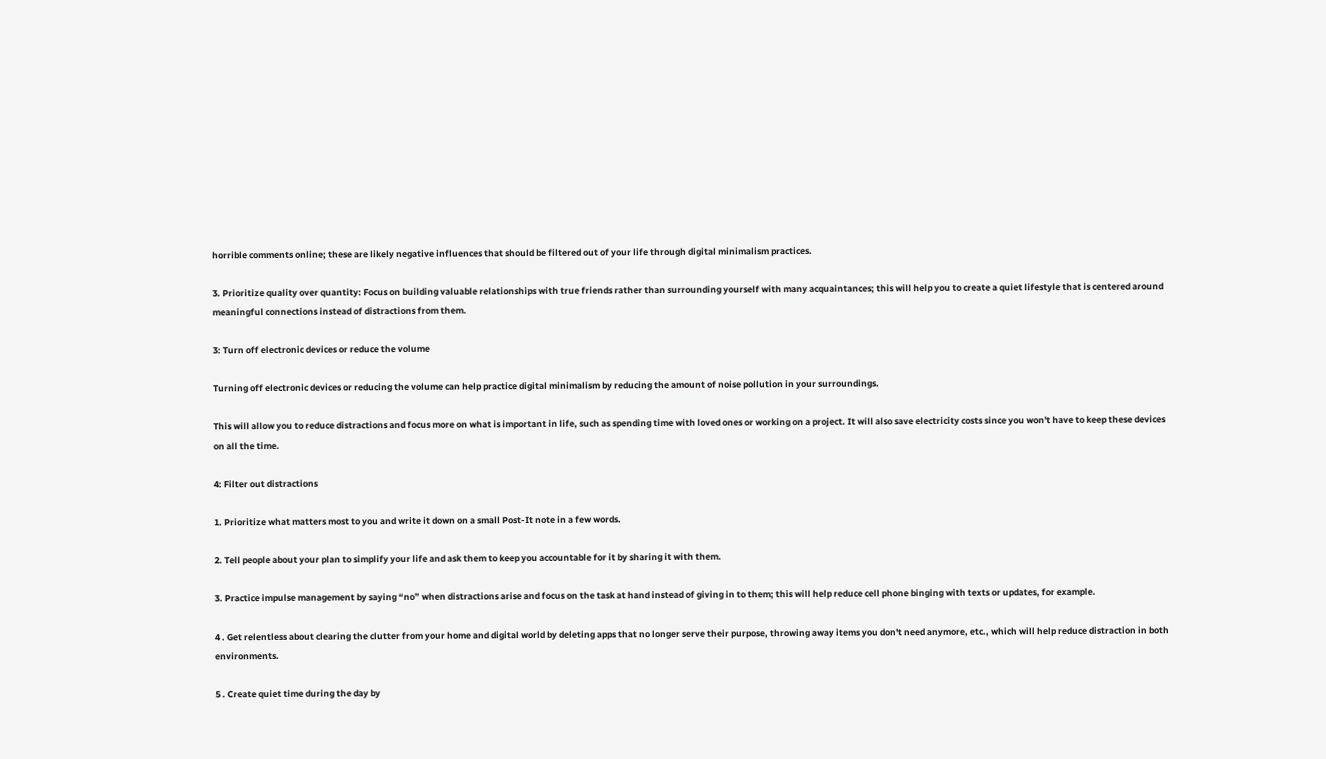horrible comments online; these are likely negative influences that should be filtered out of your life through digital minimalism practices.

3. Prioritize quality over quantity: Focus on building valuable relationships with true friends rather than surrounding yourself with many acquaintances; this will help you to create a quiet lifestyle that is centered around meaningful connections instead of distractions from them.

3: Turn off electronic devices or reduce the volume

Turning off electronic devices or reducing the volume can help practice digital minimalism by reducing the amount of noise pollution in your surroundings.

This will allow you to reduce distractions and focus more on what is important in life, such as spending time with loved ones or working on a project. It will also save electricity costs since you won't have to keep these devices on all the time.

4: Filter out distractions

1. Prioritize what matters most to you and write it down on a small Post-It note in a few words.

2. Tell people about your plan to simplify your life and ask them to keep you accountable for it by sharing it with them.

3. Practice impulse management by saying “no” when distractions arise and focus on the task at hand instead of giving in to them; this will help reduce cell phone binging with texts or updates, for example.

4 . Get relentless about clearing the clutter from your home and digital world by deleting apps that no longer serve their purpose, throwing away items you don't need anymore, etc., which will help reduce distraction in both environments.

5 . Create quiet time during the day by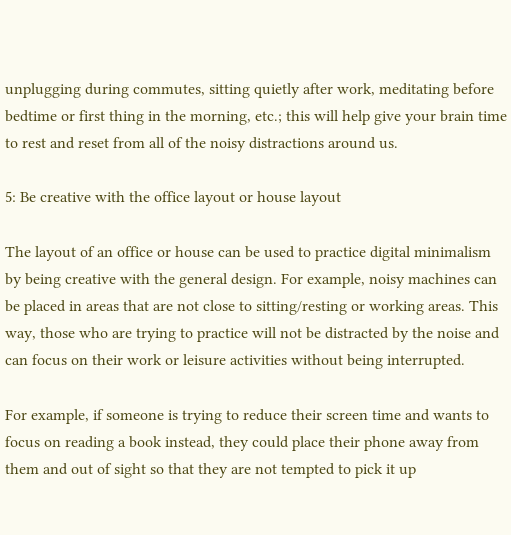unplugging during commutes, sitting quietly after work, meditating before bedtime or first thing in the morning, etc.; this will help give your brain time to rest and reset from all of the noisy distractions around us.

5: Be creative with the office layout or house layout

The layout of an office or house can be used to practice digital minimalism by being creative with the general design. For example, noisy machines can be placed in areas that are not close to sitting/resting or working areas. This way, those who are trying to practice will not be distracted by the noise and can focus on their work or leisure activities without being interrupted.

For example, if someone is trying to reduce their screen time and wants to focus on reading a book instead, they could place their phone away from them and out of sight so that they are not tempted to pick it up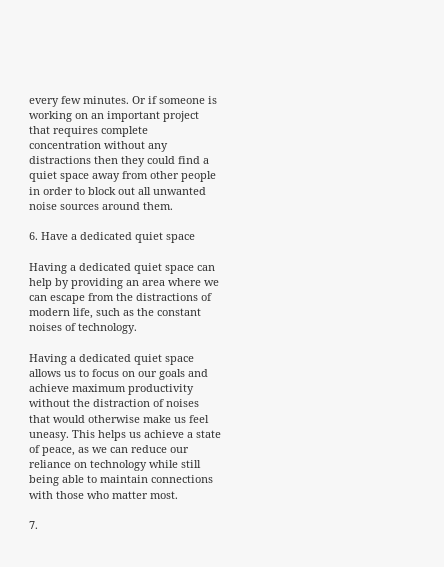every few minutes. Or if someone is working on an important project that requires complete concentration without any distractions then they could find a quiet space away from other people in order to block out all unwanted noise sources around them.

6. Have a dedicated quiet space

Having a dedicated quiet space can help by providing an area where we can escape from the distractions of modern life, such as the constant noises of technology.

Having a dedicated quiet space allows us to focus on our goals and achieve maximum productivity without the distraction of noises that would otherwise make us feel uneasy. This helps us achieve a state of peace, as we can reduce our reliance on technology while still being able to maintain connections with those who matter most.

7.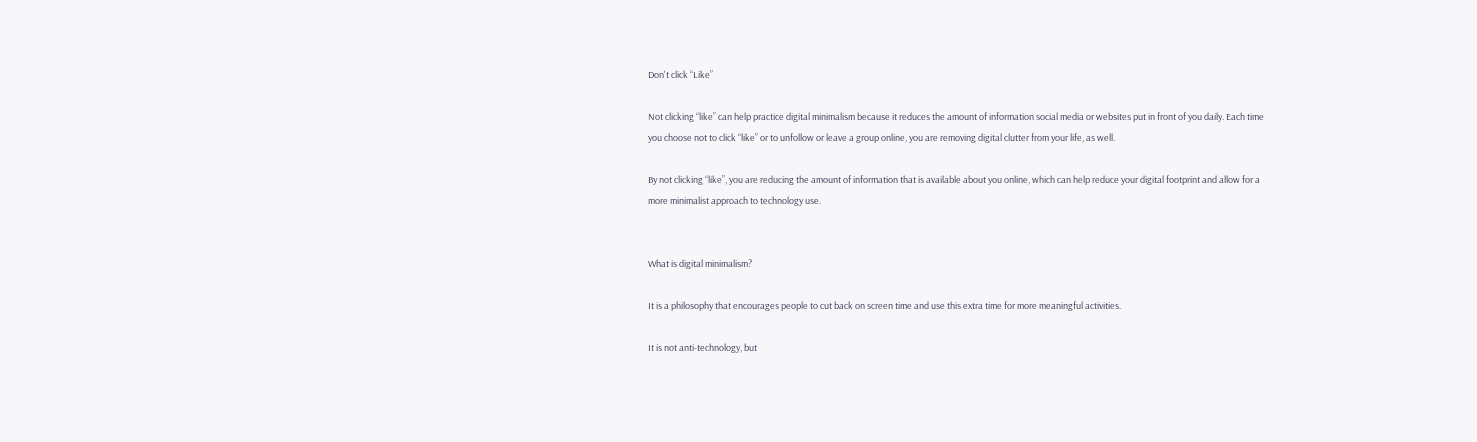Don't click “Like”

Not clicking “like” can help practice digital minimalism because it reduces the amount of information social media or websites put in front of you daily. Each time you choose not to click “like” or to unfollow or leave a group online, you are removing digital clutter from your life, as well.

By not clicking “like”, you are reducing the amount of information that is available about you online, which can help reduce your digital footprint and allow for a more minimalist approach to technology use.


What is digital minimalism?

It is a philosophy that encourages people to cut back on screen time and use this extra time for more meaningful activities.

It is not anti-technology, but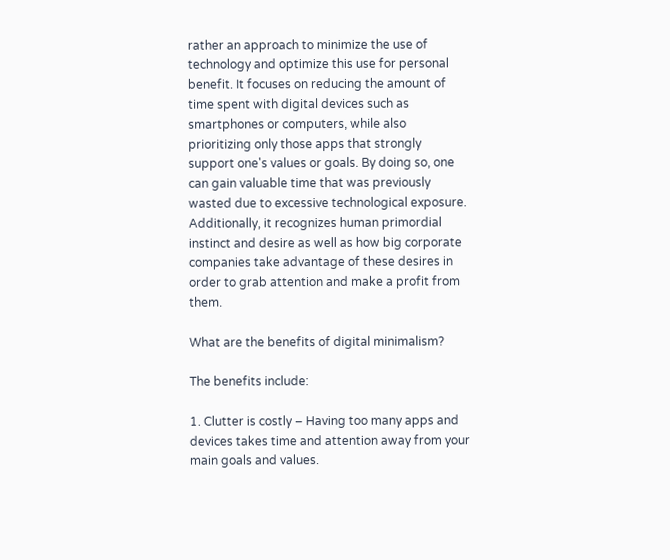rather an approach to minimize the use of technology and optimize this use for personal benefit. It focuses on reducing the amount of time spent with digital devices such as smartphones or computers, while also prioritizing only those apps that strongly support one's values or goals. By doing so, one can gain valuable time that was previously wasted due to excessive technological exposure. Additionally, it recognizes human primordial instinct and desire as well as how big corporate companies take advantage of these desires in order to grab attention and make a profit from them.

What are the benefits of digital minimalism?

The benefits include:

1. Clutter is costly – Having too many apps and devices takes time and attention away from your main goals and values.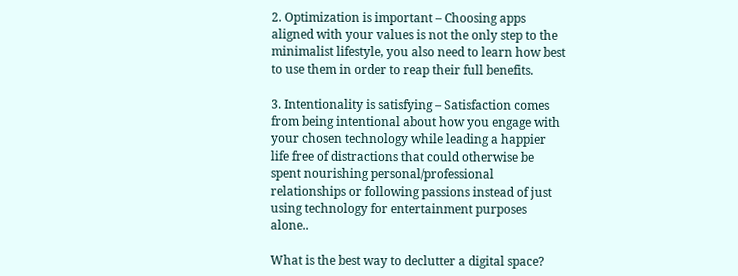2. Optimization is important – Choosing apps aligned with your values is not the only step to the minimalist lifestyle, you also need to learn how best to use them in order to reap their full benefits.

3. Intentionality is satisfying – Satisfaction comes from being intentional about how you engage with your chosen technology while leading a happier life free of distractions that could otherwise be spent nourishing personal/professional relationships or following passions instead of just using technology for entertainment purposes alone..

What is the best way to declutter a digital space?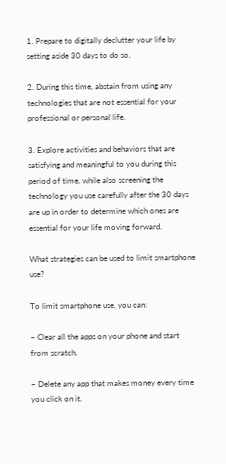1. Prepare to digitally declutter your life by setting aside 30 days to do so.

2. During this time, abstain from using any technologies that are not essential for your professional or personal life.

3. Explore activities and behaviors that are satisfying and meaningful to you during this period of time, while also screening the technology you use carefully after the 30 days are up in order to determine which ones are essential for your life moving forward.

What strategies can be used to limit smartphone use?

To limit smartphone use, you can:

– Clear all the apps on your phone and start from scratch.

– Delete any app that makes money every time you click on it.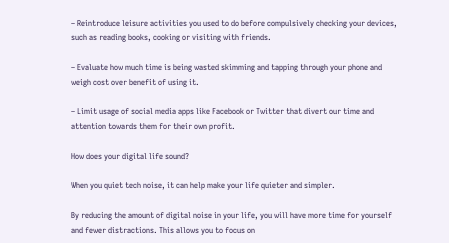– Reintroduce leisure activities you used to do before compulsively checking your devices, such as reading books, cooking or visiting with friends.

– Evaluate how much time is being wasted skimming and tapping through your phone and weigh cost over benefit of using it.

– Limit usage of social media apps like Facebook or Twitter that divert our time and attention towards them for their own profit.

How does your digital life sound?

When you quiet tech noise, it can help make your life quieter and simpler.

By reducing the amount of digital noise in your life, you will have more time for yourself and fewer distractions. This allows you to focus on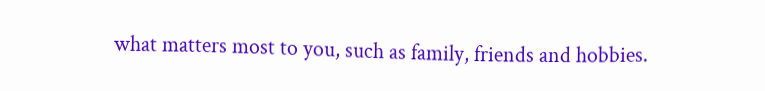what matters most to you, such as family, friends and hobbies.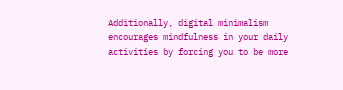Additionally, digital minimalism encourages mindfulness in your daily activities by forcing you to be more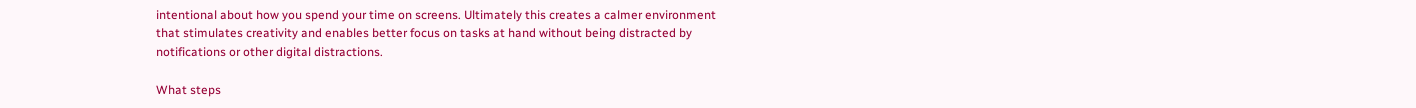intentional about how you spend your time on screens. Ultimately this creates a calmer environment that stimulates creativity and enables better focus on tasks at hand without being distracted by notifications or other digital distractions.

What steps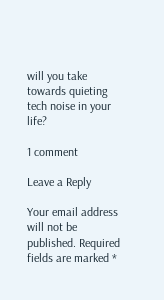will you take towards quieting tech noise in your life?

1 comment

Leave a Reply

Your email address will not be published. Required fields are marked *